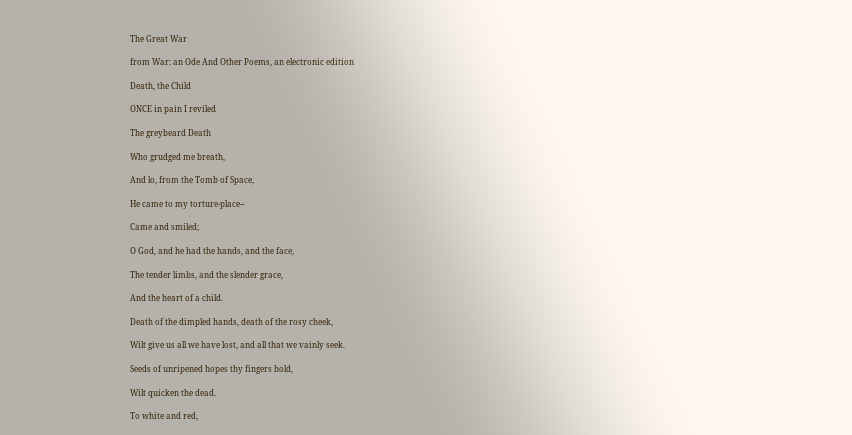The Great War

from War: an Ode And Other Poems, an electronic edition

Death, the Child

ONCE in pain I reviled

The greybeard Death

Who grudged me breath,

And lo, from the Tomb of Space,

He came to my torture-place--

Came and smiled;

O God, and he had the hands, and the face,

The tender limbs, and the slender grace,

And the heart of a child.

Death of the dimpled hands, death of the rosy cheek,

Wilt give us all we have lost, and all that we vainly seek.

Seeds of unripened hopes thy fingers hold,

Wilt quicken the dead.

To white and red,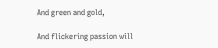And green and gold,

And flickering passion will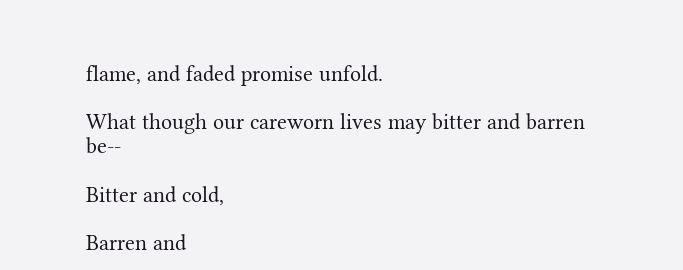flame, and faded promise unfold.

What though our careworn lives may bitter and barren be--

Bitter and cold,

Barren and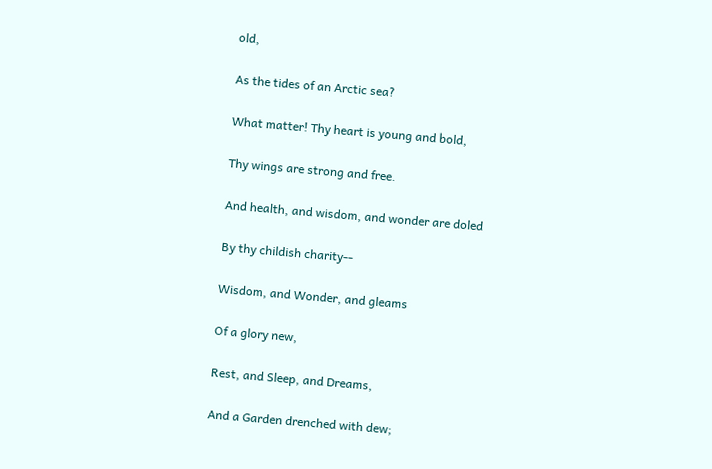old,

As the tides of an Arctic sea?

What matter! Thy heart is young and bold,

Thy wings are strong and free.

And health, and wisdom, and wonder are doled

By thy childish charity--

Wisdom, and Wonder, and gleams

Of a glory new,

Rest, and Sleep, and Dreams,

And a Garden drenched with dew;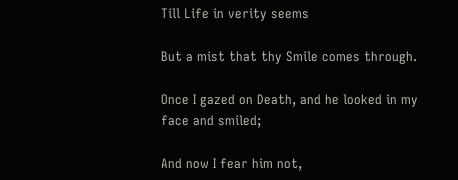Till Life in verity seems

But a mist that thy Smile comes through.

Once I gazed on Death, and he looked in my face and smiled;

And now I fear him not,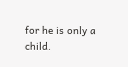for he is only a child.